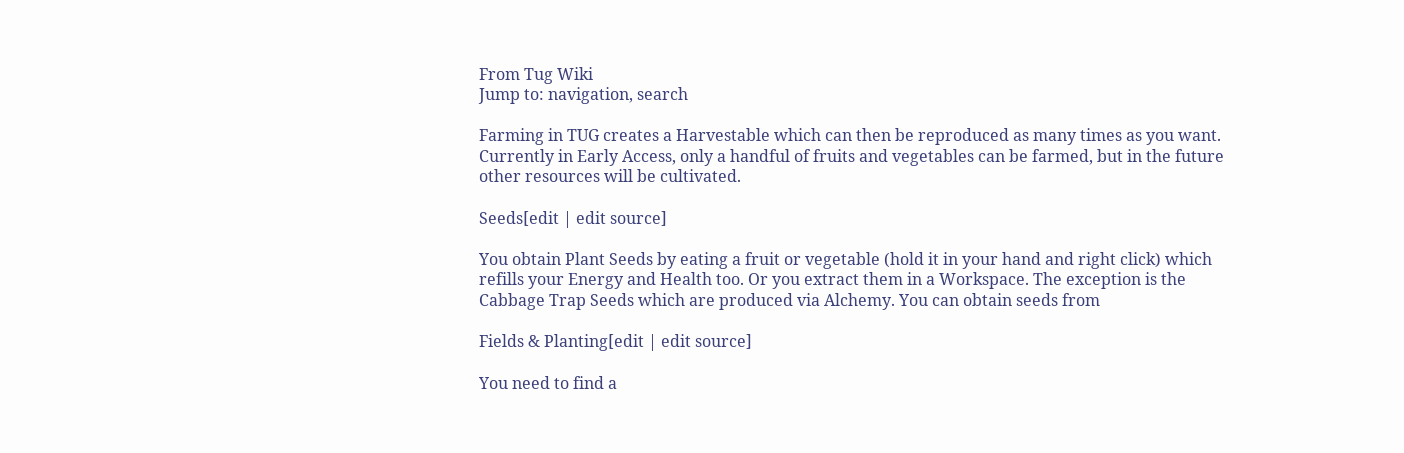From Tug Wiki
Jump to: navigation, search

Farming in TUG creates a Harvestable which can then be reproduced as many times as you want. Currently in Early Access, only a handful of fruits and vegetables can be farmed, but in the future other resources will be cultivated.

Seeds[edit | edit source]

You obtain Plant Seeds by eating a fruit or vegetable (hold it in your hand and right click) which refills your Energy and Health too. Or you extract them in a Workspace. The exception is the Cabbage Trap Seeds which are produced via Alchemy. You can obtain seeds from

Fields & Planting[edit | edit source]

You need to find a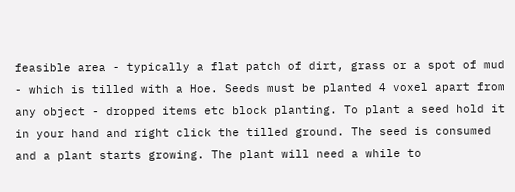feasible area - typically a flat patch of dirt, grass or a spot of mud - which is tilled with a Hoe. Seeds must be planted 4 voxel apart from any object - dropped items etc block planting. To plant a seed hold it in your hand and right click the tilled ground. The seed is consumed and a plant starts growing. The plant will need a while to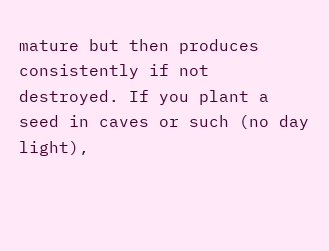mature but then produces consistently if not destroyed. If you plant a seed in caves or such (no day light),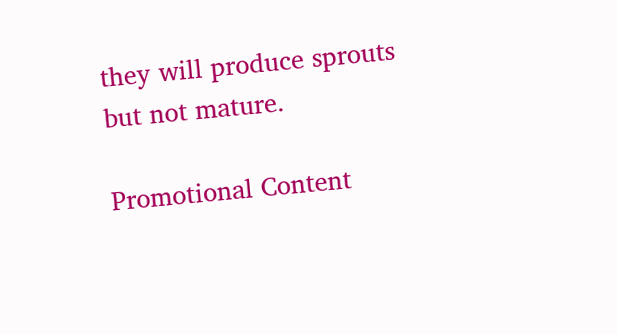they will produce sprouts but not mature.

Promotional Content